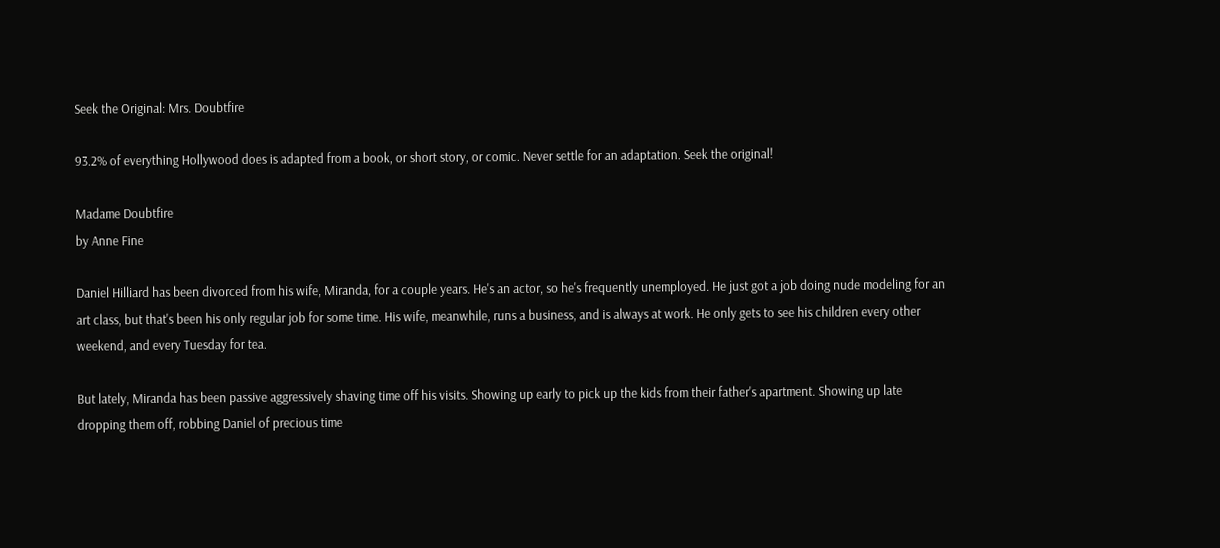Seek the Original: Mrs. Doubtfire

93.2% of everything Hollywood does is adapted from a book, or short story, or comic. Never settle for an adaptation. Seek the original!

Madame Doubtfire
by Anne Fine

Daniel Hilliard has been divorced from his wife, Miranda, for a couple years. He's an actor, so he's frequently unemployed. He just got a job doing nude modeling for an art class, but that's been his only regular job for some time. His wife, meanwhile, runs a business, and is always at work. He only gets to see his children every other weekend, and every Tuesday for tea.

But lately, Miranda has been passive aggressively shaving time off his visits. Showing up early to pick up the kids from their father's apartment. Showing up late dropping them off, robbing Daniel of precious time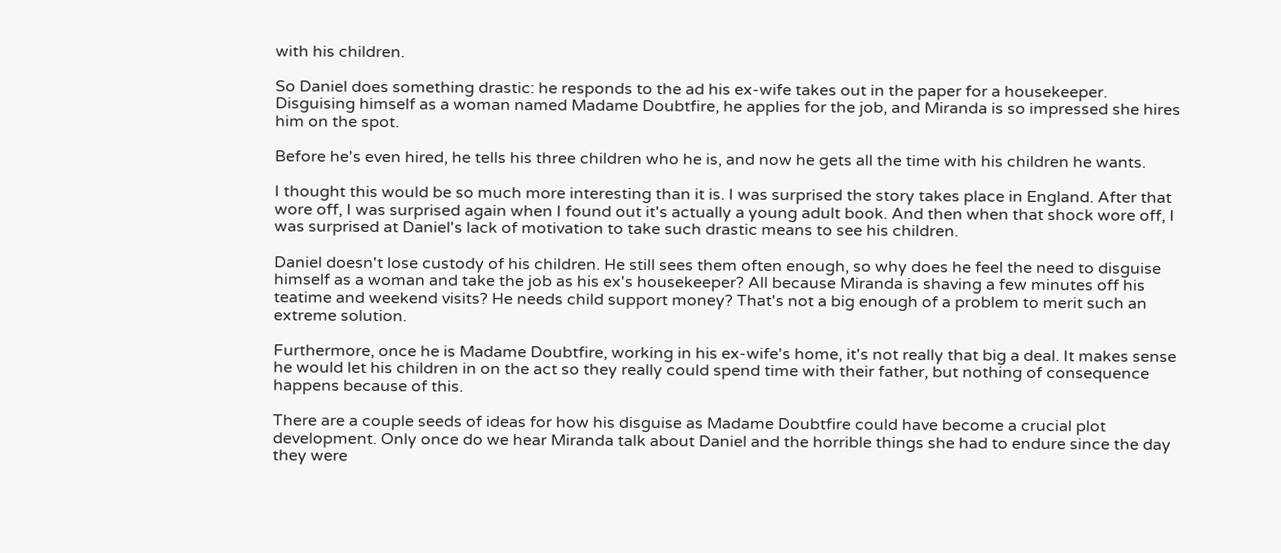with his children.

So Daniel does something drastic: he responds to the ad his ex-wife takes out in the paper for a housekeeper. Disguising himself as a woman named Madame Doubtfire, he applies for the job, and Miranda is so impressed she hires him on the spot.

Before he's even hired, he tells his three children who he is, and now he gets all the time with his children he wants.

I thought this would be so much more interesting than it is. I was surprised the story takes place in England. After that wore off, I was surprised again when I found out it's actually a young adult book. And then when that shock wore off, I was surprised at Daniel's lack of motivation to take such drastic means to see his children.

Daniel doesn't lose custody of his children. He still sees them often enough, so why does he feel the need to disguise himself as a woman and take the job as his ex's housekeeper? All because Miranda is shaving a few minutes off his teatime and weekend visits? He needs child support money? That's not a big enough of a problem to merit such an extreme solution.

Furthermore, once he is Madame Doubtfire, working in his ex-wife's home, it's not really that big a deal. It makes sense he would let his children in on the act so they really could spend time with their father, but nothing of consequence happens because of this.

There are a couple seeds of ideas for how his disguise as Madame Doubtfire could have become a crucial plot development. Only once do we hear Miranda talk about Daniel and the horrible things she had to endure since the day they were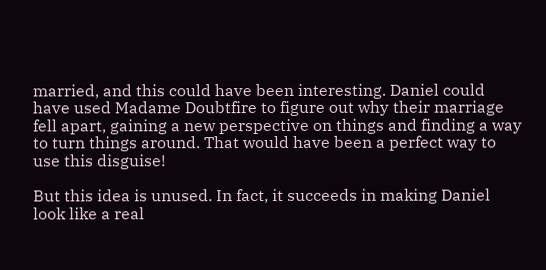married, and this could have been interesting. Daniel could have used Madame Doubtfire to figure out why their marriage fell apart, gaining a new perspective on things and finding a way to turn things around. That would have been a perfect way to use this disguise!

But this idea is unused. In fact, it succeeds in making Daniel look like a real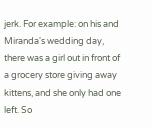jerk. For example: on his and Miranda's wedding day, there was a girl out in front of a grocery store giving away kittens, and she only had one left. So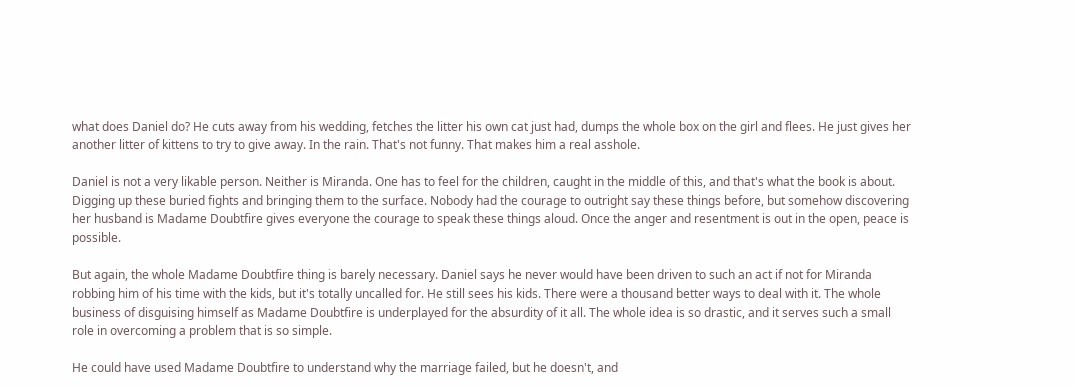what does Daniel do? He cuts away from his wedding, fetches the litter his own cat just had, dumps the whole box on the girl and flees. He just gives her another litter of kittens to try to give away. In the rain. That's not funny. That makes him a real asshole.

Daniel is not a very likable person. Neither is Miranda. One has to feel for the children, caught in the middle of this, and that's what the book is about. Digging up these buried fights and bringing them to the surface. Nobody had the courage to outright say these things before, but somehow discovering her husband is Madame Doubtfire gives everyone the courage to speak these things aloud. Once the anger and resentment is out in the open, peace is possible.

But again, the whole Madame Doubtfire thing is barely necessary. Daniel says he never would have been driven to such an act if not for Miranda robbing him of his time with the kids, but it's totally uncalled for. He still sees his kids. There were a thousand better ways to deal with it. The whole business of disguising himself as Madame Doubtfire is underplayed for the absurdity of it all. The whole idea is so drastic, and it serves such a small role in overcoming a problem that is so simple.

He could have used Madame Doubtfire to understand why the marriage failed, but he doesn't, and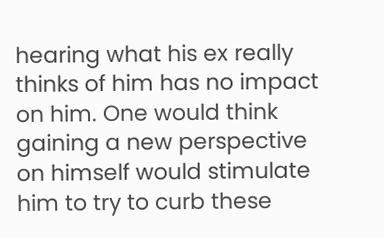hearing what his ex really thinks of him has no impact on him. One would think gaining a new perspective on himself would stimulate him to try to curb these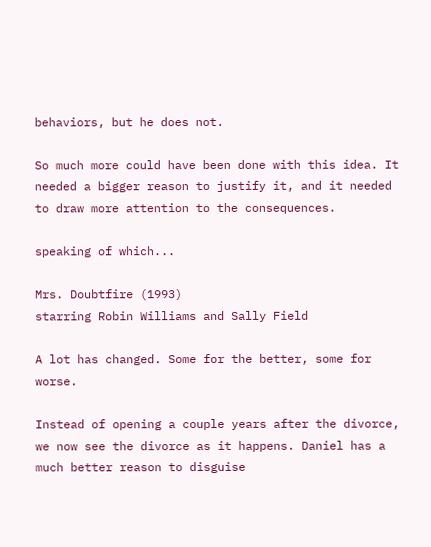behaviors, but he does not.

So much more could have been done with this idea. It needed a bigger reason to justify it, and it needed to draw more attention to the consequences.

speaking of which...

Mrs. Doubtfire (1993)
starring Robin Williams and Sally Field

A lot has changed. Some for the better, some for worse.

Instead of opening a couple years after the divorce, we now see the divorce as it happens. Daniel has a much better reason to disguise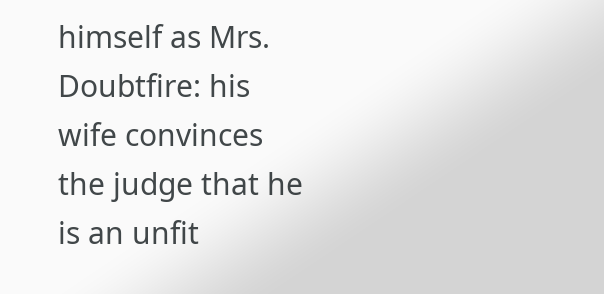himself as Mrs. Doubtfire: his wife convinces the judge that he is an unfit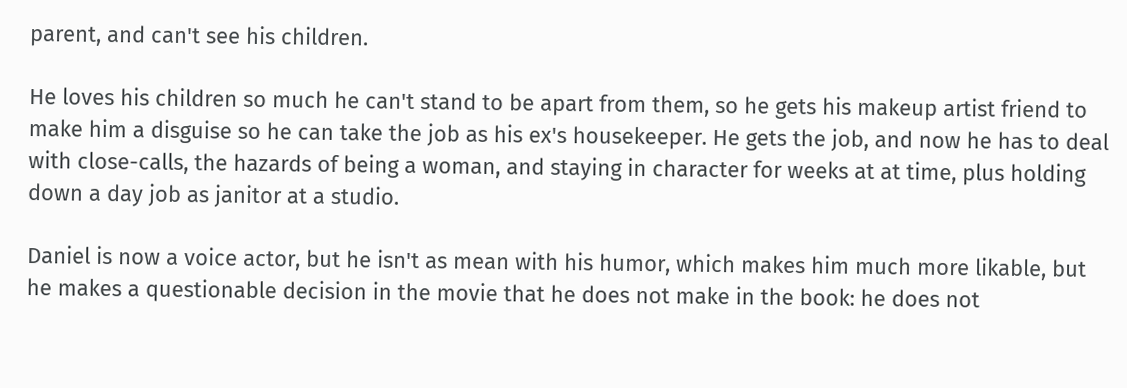parent, and can't see his children.

He loves his children so much he can't stand to be apart from them, so he gets his makeup artist friend to make him a disguise so he can take the job as his ex's housekeeper. He gets the job, and now he has to deal with close-calls, the hazards of being a woman, and staying in character for weeks at at time, plus holding down a day job as janitor at a studio.

Daniel is now a voice actor, but he isn't as mean with his humor, which makes him much more likable, but he makes a questionable decision in the movie that he does not make in the book: he does not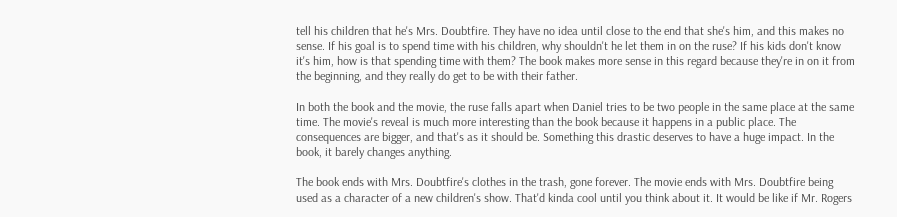tell his children that he's Mrs. Doubtfire. They have no idea until close to the end that she's him, and this makes no sense. If his goal is to spend time with his children, why shouldn't he let them in on the ruse? If his kids don't know it's him, how is that spending time with them? The book makes more sense in this regard because they're in on it from the beginning, and they really do get to be with their father.

In both the book and the movie, the ruse falls apart when Daniel tries to be two people in the same place at the same time. The movie's reveal is much more interesting than the book because it happens in a public place. The consequences are bigger, and that's as it should be. Something this drastic deserves to have a huge impact. In the book, it barely changes anything.

The book ends with Mrs. Doubtfire's clothes in the trash, gone forever. The movie ends with Mrs. Doubtfire being used as a character of a new children's show. That'd kinda cool until you think about it. It would be like if Mr. Rogers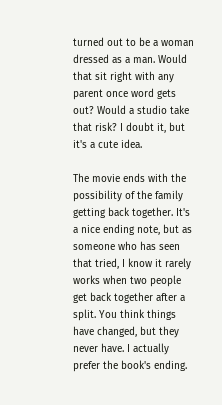turned out to be a woman dressed as a man. Would that sit right with any parent once word gets out? Would a studio take that risk? I doubt it, but it's a cute idea.

The movie ends with the possibility of the family getting back together. It's a nice ending note, but as someone who has seen that tried, I know it rarely works when two people get back together after a split. You think things have changed, but they never have. I actually prefer the book's ending.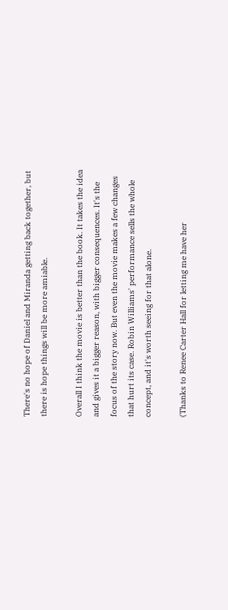There's no hope of Daniel and Miranda getting back together, but there is hope things will be more amiable.

Overall I think the movie is better than the book. It takes the idea and gives it a bigger reason, with bigger consequences. It's the focus of the story now. But even the movie makes a few changes that hurt its case. Robin Williams' performance sells the whole concept, and it's worth seeing for that alone.

(Thanks to Renee Carter Hall for letting me have her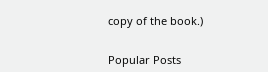copy of the book.)


Popular Posts